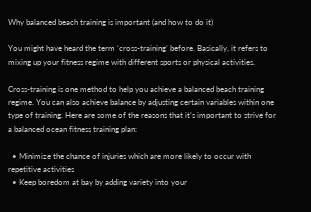Why balanced beach training is important (and how to do it)

You might have heard the term ‘cross-training‘ before. Basically, it refers to mixing up your fitness regime with different sports or physical activities.

Cross-training is one method to help you achieve a balanced beach training regime. You can also achieve balance by adjusting certain variables within one type of training. Here are some of the reasons that it’s important to strive for a balanced ocean fitness training plan:

  • Minimize the chance of injuries which are more likely to occur with repetitive activities
  • Keep boredom at bay by adding variety into your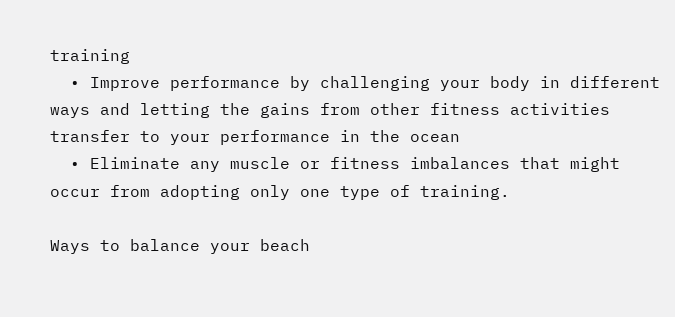training
  • Improve performance by challenging your body in different ways and letting the gains from other fitness activities transfer to your performance in the ocean
  • Eliminate any muscle or fitness imbalances that might occur from adopting only one type of training.

Ways to balance your beach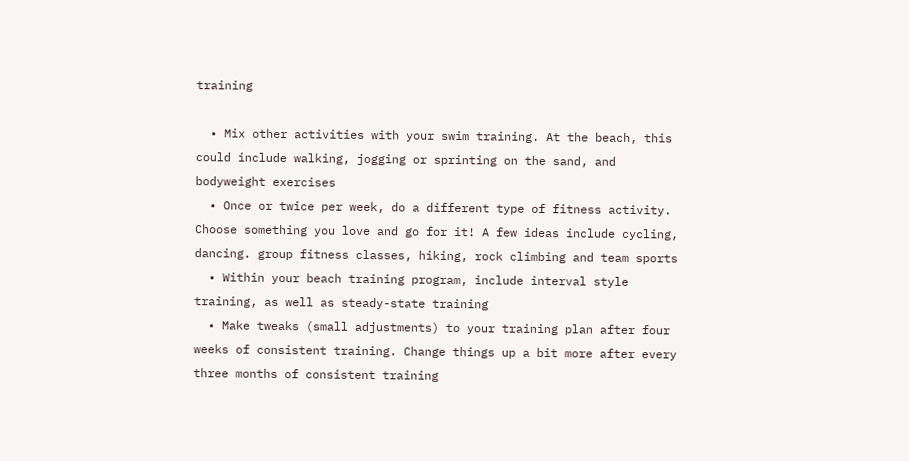training

  • Mix other activities with your swim training. At the beach, this could include walking, jogging or sprinting on the sand, and bodyweight exercises
  • Once or twice per week, do a different type of fitness activity. Choose something you love and go for it! A few ideas include cycling, dancing. group fitness classes, hiking, rock climbing and team sports
  • Within your beach training program, include interval style training, as well as steady-state training
  • Make tweaks (small adjustments) to your training plan after four weeks of consistent training. Change things up a bit more after every three months of consistent training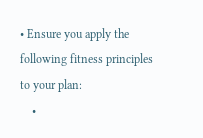• Ensure you apply the following fitness principles to your plan:
    •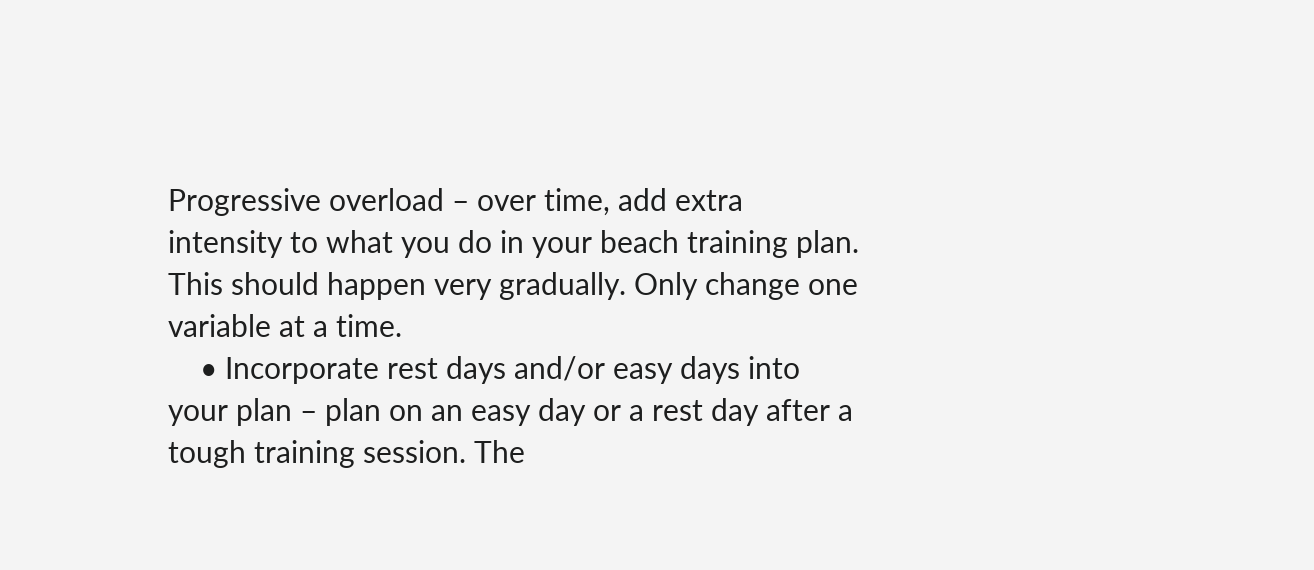Progressive overload – over time, add extra intensity to what you do in your beach training plan. This should happen very gradually. Only change one variable at a time.
    • Incorporate rest days and/or easy days into your plan – plan on an easy day or a rest day after a tough training session. The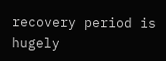recovery period is hugely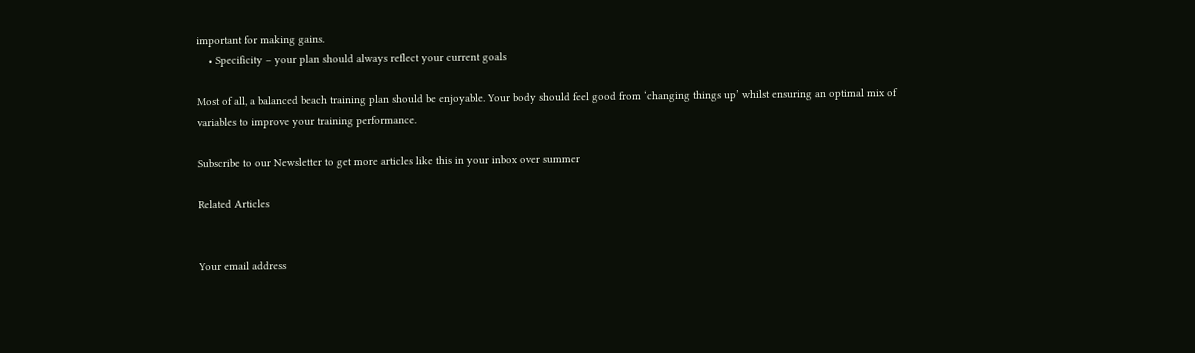important for making gains.
    • Specificity – your plan should always reflect your current goals

Most of all, a balanced beach training plan should be enjoyable. Your body should feel good from ‘changing things up’ whilst ensuring an optimal mix of variables to improve your training performance.

Subscribe to our Newsletter to get more articles like this in your inbox over summer

Related Articles


Your email address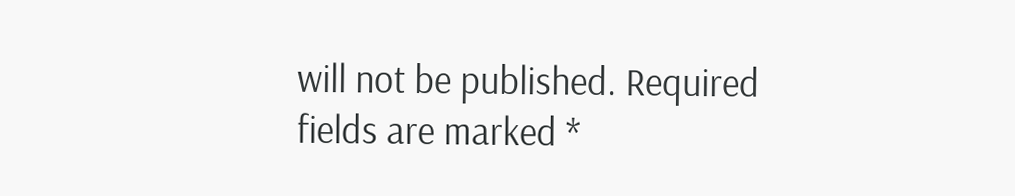will not be published. Required fields are marked *